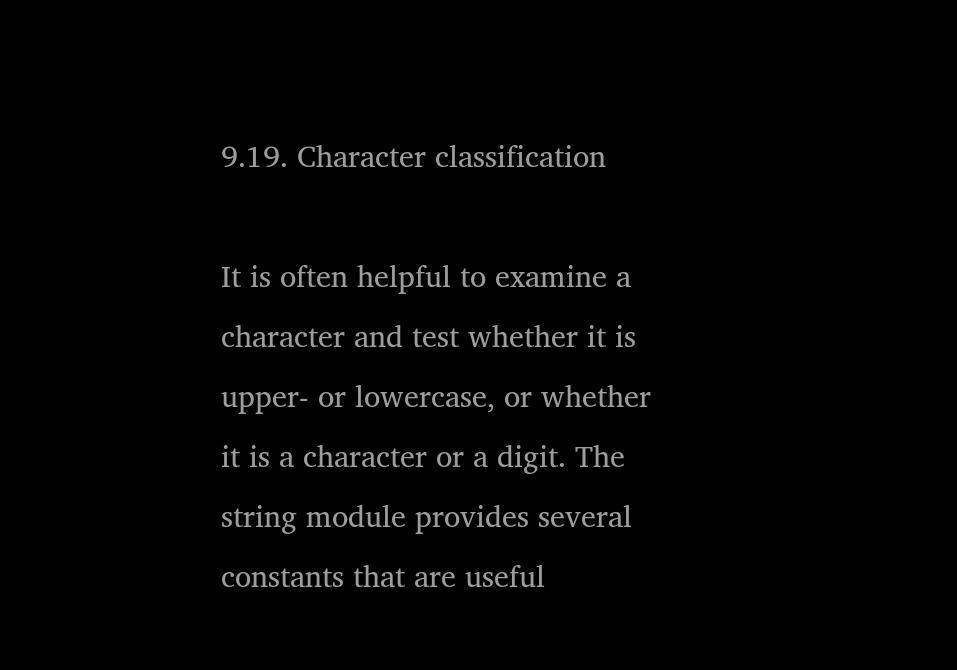9.19. Character classification

It is often helpful to examine a character and test whether it is upper- or lowercase, or whether it is a character or a digit. The string module provides several constants that are useful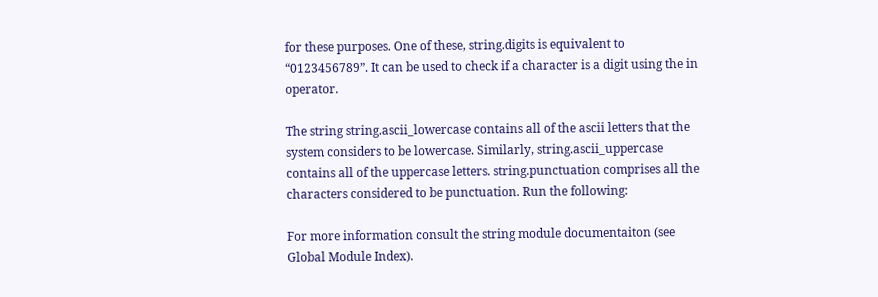for these purposes. One of these, string.digits is equivalent to “0123456789”. It can be used to check if a character is a digit using the in operator.

The string string.ascii_lowercase contains all of the ascii letters that the system considers to be lowercase. Similarly, string.ascii_uppercase contains all of the uppercase letters. string.punctuation comprises all the characters considered to be punctuation. Run the following:

For more information consult the string module documentaiton (see Global Module Index).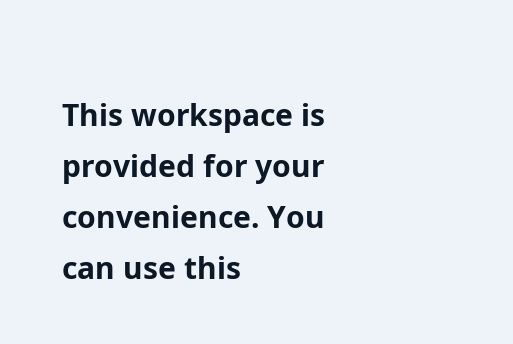This workspace is provided for your convenience. You can use this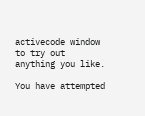activecode window to try out anything you like.

You have attempted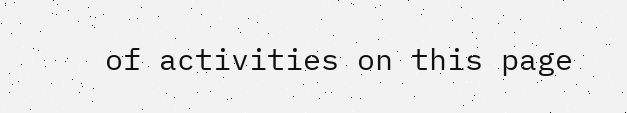of activities on this page